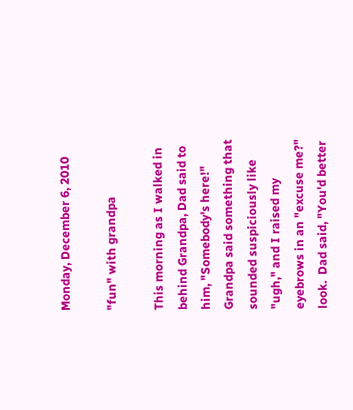Monday, December 6, 2010

"fun" with grandpa

This morning as I walked in behind Grandpa, Dad said to him, "Somebody's here!"  Grandpa said something that sounded suspiciously like "ugh," and I raised my eyebrows in an "excuse me?" look.  Dad said, "You'd better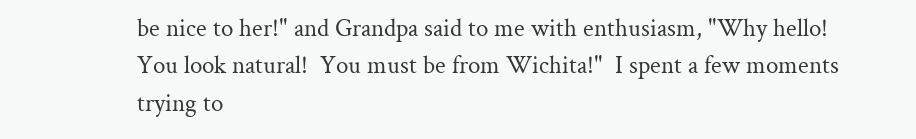be nice to her!" and Grandpa said to me with enthusiasm, "Why hello!  You look natural!  You must be from Wichita!"  I spent a few moments trying to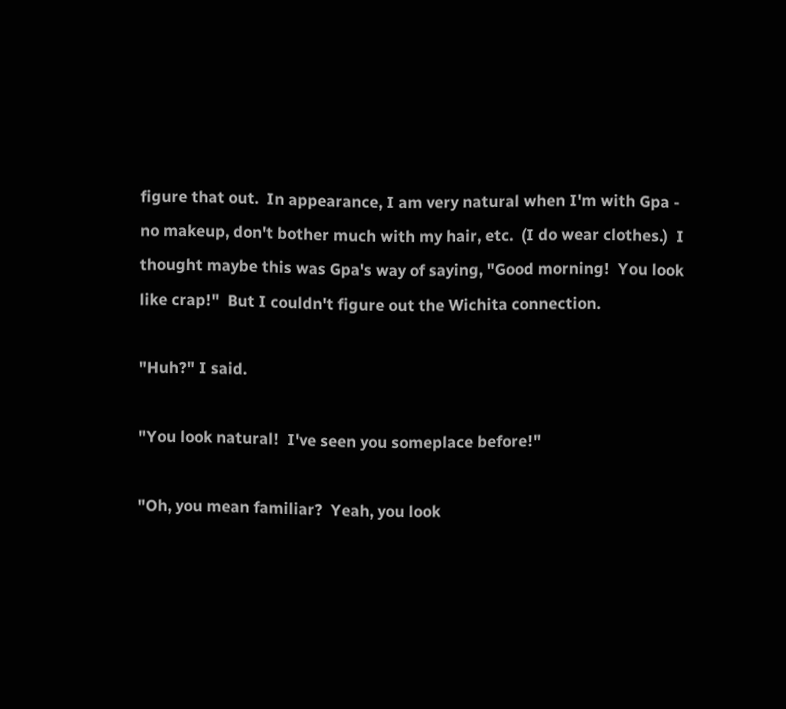figure that out.  In appearance, I am very natural when I'm with Gpa - no makeup, don't bother much with my hair, etc.  (I do wear clothes.)  I thought maybe this was Gpa's way of saying, "Good morning!  You look like crap!"  But I couldn't figure out the Wichita connection.

"Huh?" I said.

"You look natural!  I've seen you someplace before!"

"Oh, you mean familiar?  Yeah, you look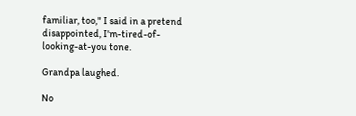familiar, too," I said in a pretend disappointed, I'm-tired-of-looking-at-you tone.

Grandpa laughed.

No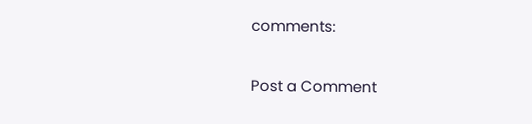comments:

Post a Comment